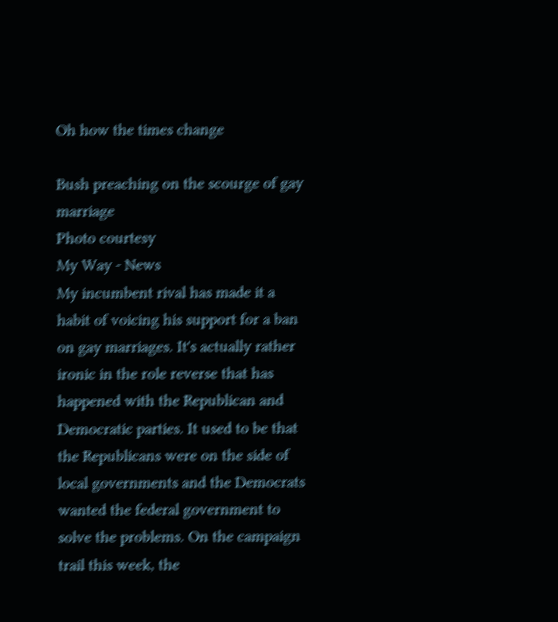Oh how the times change

Bush preaching on the scourge of gay marriage
Photo courtesy
My Way - News
My incumbent rival has made it a habit of voicing his support for a ban on gay marriages. It's actually rather ironic in the role reverse that has happened with the Republican and Democratic parties. It used to be that the Republicans were on the side of local governments and the Democrats wanted the federal government to solve the problems. On the campaign trail this week, the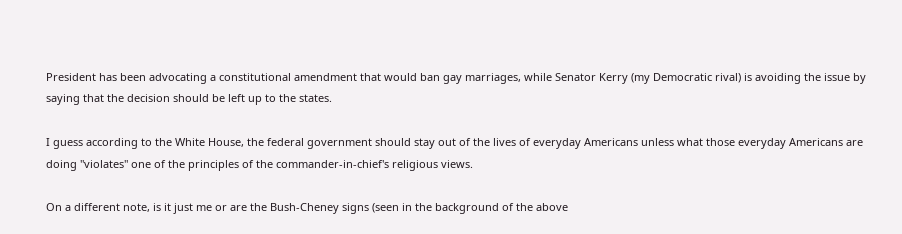President has been advocating a constitutional amendment that would ban gay marriages, while Senator Kerry (my Democratic rival) is avoiding the issue by saying that the decision should be left up to the states.

I guess according to the White House, the federal government should stay out of the lives of everyday Americans unless what those everyday Americans are doing "violates" one of the principles of the commander-in-chief's religious views.

On a different note, is it just me or are the Bush-Cheney signs (seen in the background of the above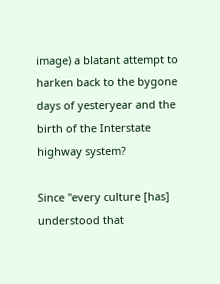image) a blatant attempt to harken back to the bygone days of yesteryear and the birth of the Interstate highway system?

Since "every culture [has] understood that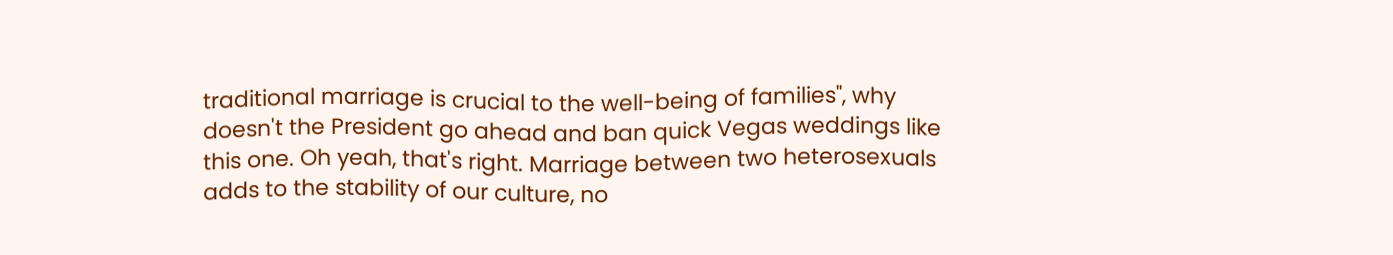traditional marriage is crucial to the well-being of families", why doesn't the President go ahead and ban quick Vegas weddings like this one. Oh yeah, that's right. Marriage between two heterosexuals adds to the stability of our culture, no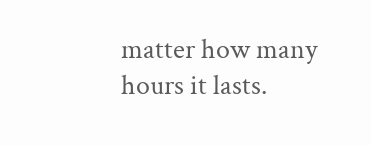matter how many hours it lasts.